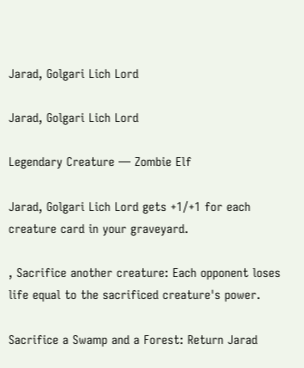Jarad, Golgari Lich Lord

Jarad, Golgari Lich Lord

Legendary Creature — Zombie Elf

Jarad, Golgari Lich Lord gets +1/+1 for each creature card in your graveyard.

, Sacrifice another creature: Each opponent loses life equal to the sacrificed creature's power.

Sacrifice a Swamp and a Forest: Return Jarad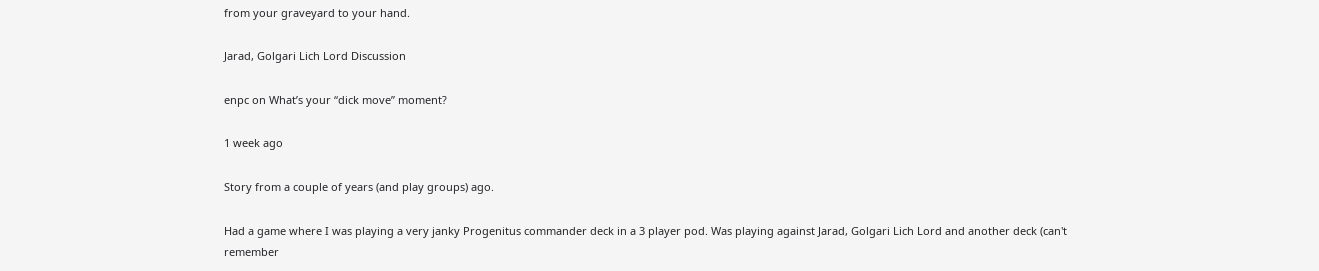from your graveyard to your hand.

Jarad, Golgari Lich Lord Discussion

enpc on What’s your “dick move” moment?

1 week ago

Story from a couple of years (and play groups) ago.

Had a game where I was playing a very janky Progenitus commander deck in a 3 player pod. Was playing against Jarad, Golgari Lich Lord and another deck (can't remember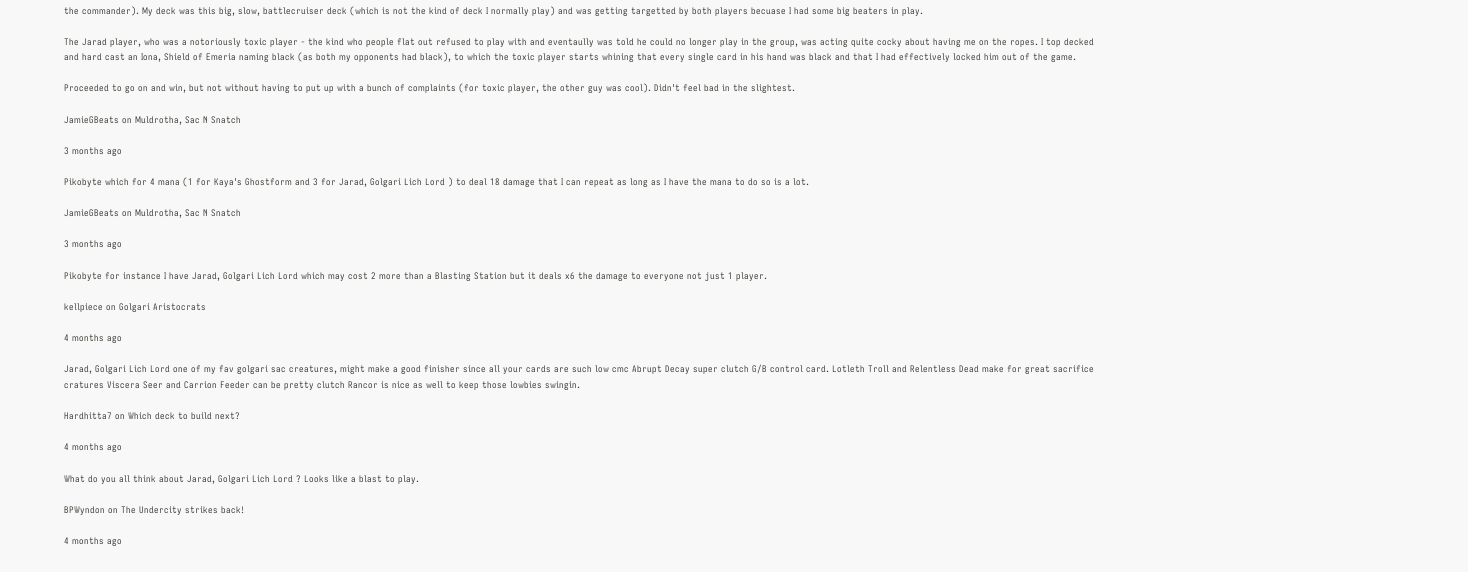the commander). My deck was this big, slow, battlecruiser deck (which is not the kind of deck I normally play) and was getting targetted by both players becuase I had some big beaters in play.

The Jarad player, who was a notoriously toxic player - the kind who people flat out refused to play with and eventaully was told he could no longer play in the group, was acting quite cocky about having me on the ropes. I top decked and hard cast an Iona, Shield of Emeria naming black (as both my opponents had black), to which the toxic player starts whining that every single card in his hand was black and that I had effectively locked him out of the game.

Proceeded to go on and win, but not without having to put up with a bunch of complaints (for toxic player, the other guy was cool). Didn't feel bad in the slightest.

JamieGBeats on Muldrotha, Sac N Snatch

3 months ago

Pikobyte which for 4 mana (1 for Kaya's Ghostform and 3 for Jarad, Golgari Lich Lord ) to deal 18 damage that I can repeat as long as I have the mana to do so is a lot.

JamieGBeats on Muldrotha, Sac N Snatch

3 months ago

Pikobyte for instance I have Jarad, Golgari Lich Lord which may cost 2 more than a Blasting Station but it deals x6 the damage to everyone not just 1 player.

kellpiece on Golgari Aristocrats

4 months ago

Jarad, Golgari Lich Lord one of my fav golgari sac creatures, might make a good finisher since all your cards are such low cmc Abrupt Decay super clutch G/B control card. Lotleth Troll and Relentless Dead make for great sacrifice cratures Viscera Seer and Carrion Feeder can be pretty clutch Rancor is nice as well to keep those lowbies swingin.

Hardhitta7 on Which deck to build next?

4 months ago

What do you all think about Jarad, Golgari Lich Lord ? Looks like a blast to play.

BPWyndon on The Undercity strikes back!

4 months ago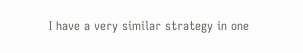I have a very similar strategy in one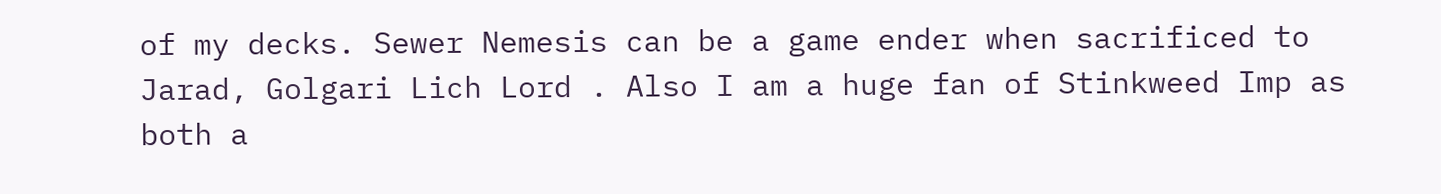of my decks. Sewer Nemesis can be a game ender when sacrificed to Jarad, Golgari Lich Lord . Also I am a huge fan of Stinkweed Imp as both a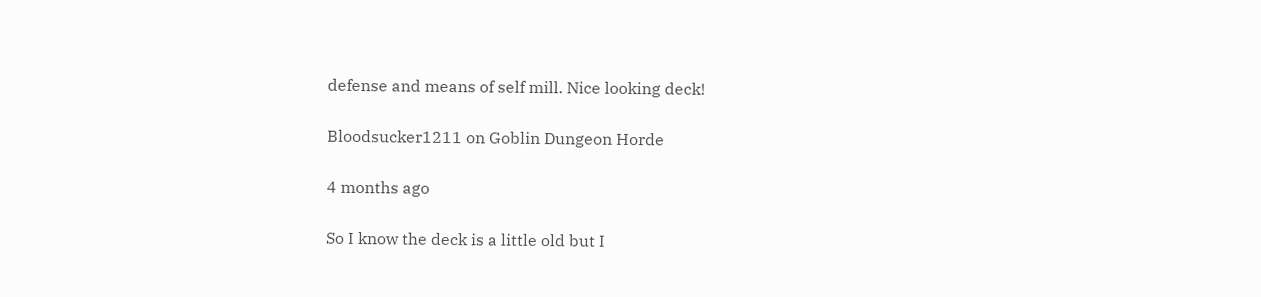defense and means of self mill. Nice looking deck!

Bloodsucker1211 on Goblin Dungeon Horde

4 months ago

So I know the deck is a little old but I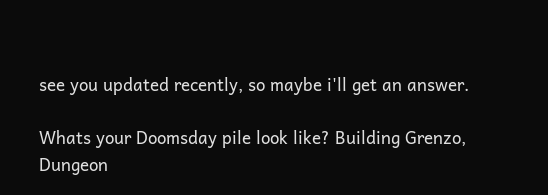see you updated recently, so maybe i'll get an answer.

Whats your Doomsday pile look like? Building Grenzo, Dungeon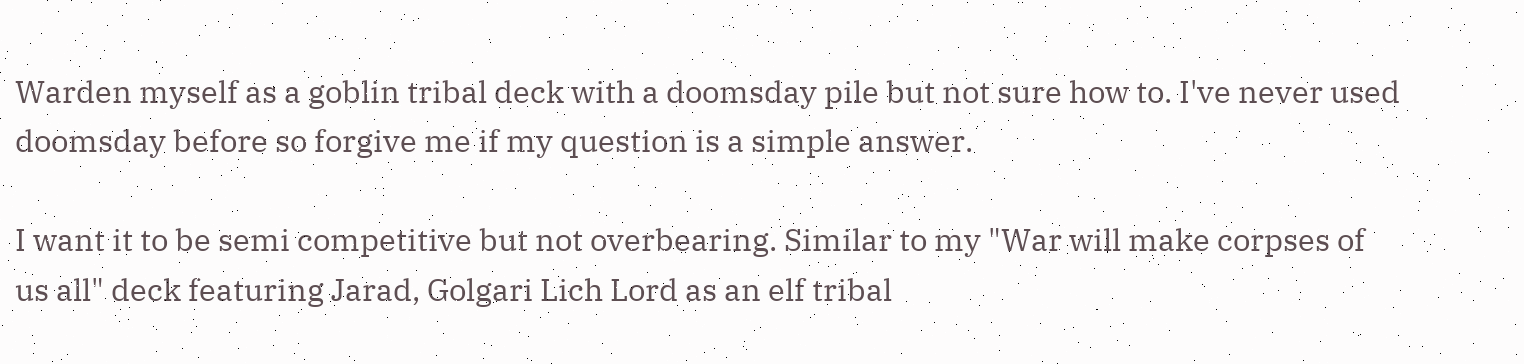Warden myself as a goblin tribal deck with a doomsday pile but not sure how to. I've never used doomsday before so forgive me if my question is a simple answer.

I want it to be semi competitive but not overbearing. Similar to my "War will make corpses of us all" deck featuring Jarad, Golgari Lich Lord as an elf tribal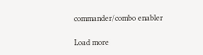commander/combo enabler

Load more